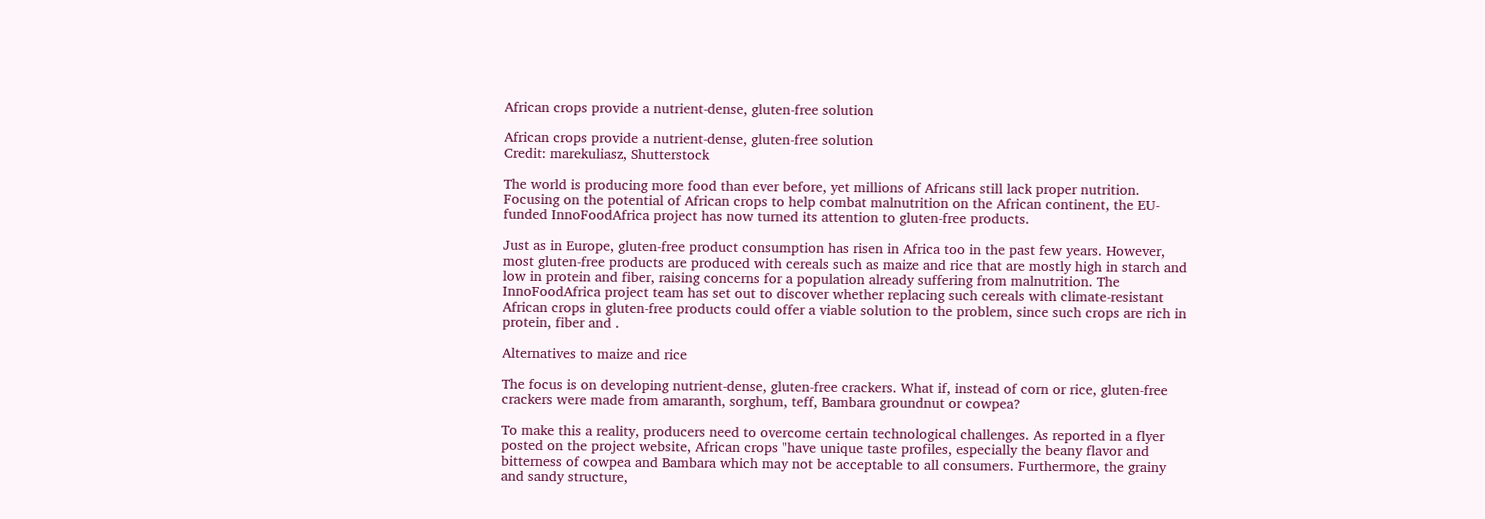African crops provide a nutrient-dense, gluten-free solution

African crops provide a nutrient-dense, gluten-free solution
Credit: marekuliasz, Shutterstock

The world is producing more food than ever before, yet millions of Africans still lack proper nutrition. Focusing on the potential of African crops to help combat malnutrition on the African continent, the EU-funded InnoFoodAfrica project has now turned its attention to gluten-free products.

Just as in Europe, gluten-free product consumption has risen in Africa too in the past few years. However, most gluten-free products are produced with cereals such as maize and rice that are mostly high in starch and low in protein and fiber, raising concerns for a population already suffering from malnutrition. The InnoFoodAfrica project team has set out to discover whether replacing such cereals with climate-resistant African crops in gluten-free products could offer a viable solution to the problem, since such crops are rich in protein, fiber and .

Alternatives to maize and rice

The focus is on developing nutrient-dense, gluten-free crackers. What if, instead of corn or rice, gluten-free crackers were made from amaranth, sorghum, teff, Bambara groundnut or cowpea?

To make this a reality, producers need to overcome certain technological challenges. As reported in a flyer posted on the project website, African crops "have unique taste profiles, especially the beany flavor and bitterness of cowpea and Bambara which may not be acceptable to all consumers. Furthermore, the grainy and sandy structure,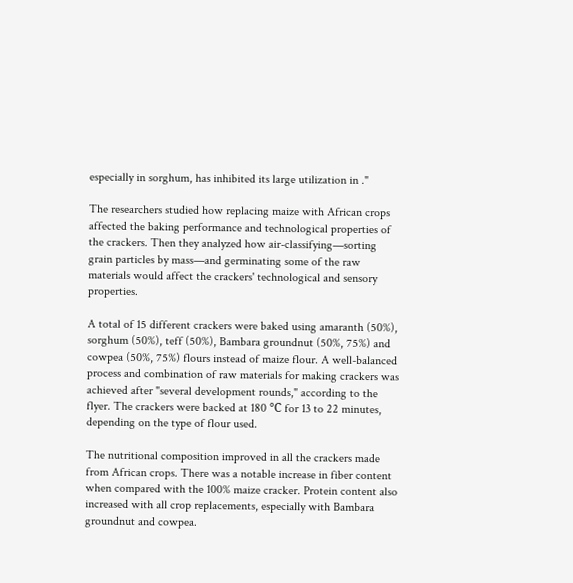especially in sorghum, has inhibited its large utilization in ."

The researchers studied how replacing maize with African crops affected the baking performance and technological properties of the crackers. Then they analyzed how air-classifying—sorting grain particles by mass—and germinating some of the raw materials would affect the crackers' technological and sensory properties.

A total of 15 different crackers were baked using amaranth (50%), sorghum (50%), teff (50%), Bambara groundnut (50%, 75%) and cowpea (50%, 75%) flours instead of maize flour. A well-balanced process and combination of raw materials for making crackers was achieved after "several development rounds," according to the flyer. The crackers were backed at 180 ℃ for 13 to 22 minutes, depending on the type of flour used.

The nutritional composition improved in all the crackers made from African crops. There was a notable increase in fiber content when compared with the 100% maize cracker. Protein content also increased with all crop replacements, especially with Bambara groundnut and cowpea.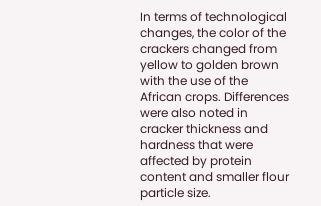In terms of technological changes, the color of the crackers changed from yellow to golden brown with the use of the African crops. Differences were also noted in cracker thickness and hardness that were affected by protein content and smaller flour particle size.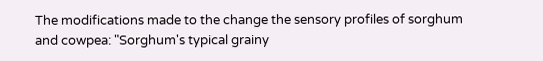The modifications made to the change the sensory profiles of sorghum and cowpea: "Sorghum's typical grainy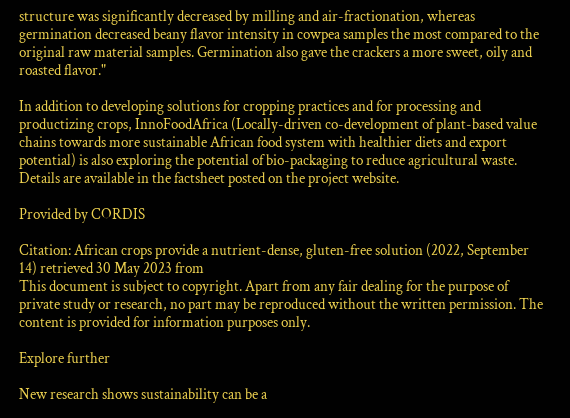structure was significantly decreased by milling and air-fractionation, whereas germination decreased beany flavor intensity in cowpea samples the most compared to the original raw material samples. Germination also gave the crackers a more sweet, oily and roasted flavor."

In addition to developing solutions for cropping practices and for processing and productizing crops, InnoFoodAfrica (Locally-driven co-development of plant-based value chains towards more sustainable African food system with healthier diets and export potential) is also exploring the potential of bio-packaging to reduce agricultural waste. Details are available in the factsheet posted on the project website.

Provided by CORDIS

Citation: African crops provide a nutrient-dense, gluten-free solution (2022, September 14) retrieved 30 May 2023 from
This document is subject to copyright. Apart from any fair dealing for the purpose of private study or research, no part may be reproduced without the written permission. The content is provided for information purposes only.

Explore further

New research shows sustainability can be a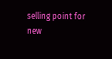selling point for new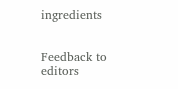ingredients


Feedback to editors